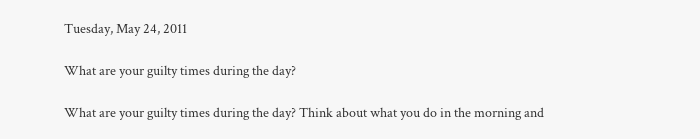Tuesday, May 24, 2011

What are your guilty times during the day?

What are your guilty times during the day? Think about what you do in the morning and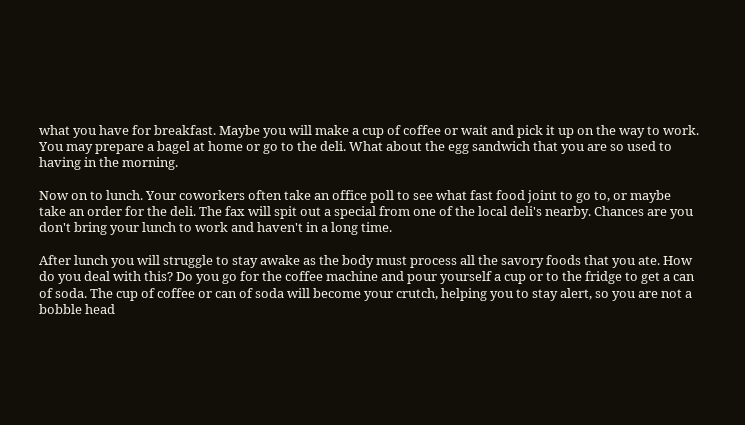what you have for breakfast. Maybe you will make a cup of coffee or wait and pick it up on the way to work. You may prepare a bagel at home or go to the deli. What about the egg sandwich that you are so used to having in the morning.

Now on to lunch. Your coworkers often take an office poll to see what fast food joint to go to, or maybe take an order for the deli. The fax will spit out a special from one of the local deli's nearby. Chances are you don't bring your lunch to work and haven't in a long time.

After lunch you will struggle to stay awake as the body must process all the savory foods that you ate. How do you deal with this? Do you go for the coffee machine and pour yourself a cup or to the fridge to get a can of soda. The cup of coffee or can of soda will become your crutch, helping you to stay alert, so you are not a bobble head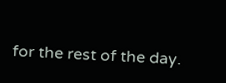for the rest of the day.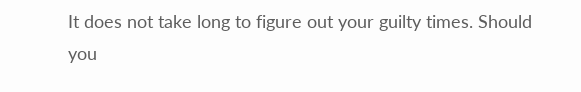It does not take long to figure out your guilty times. Should you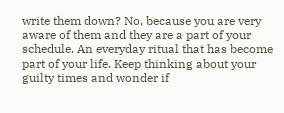write them down? No, because you are very aware of them and they are a part of your schedule. An everyday ritual that has become part of your life. Keep thinking about your guilty times and wonder if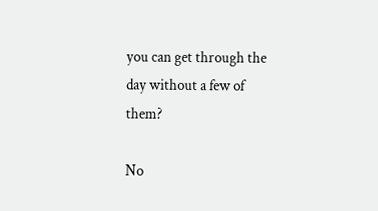you can get through the day without a few of them?

No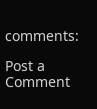comments:

Post a Comment